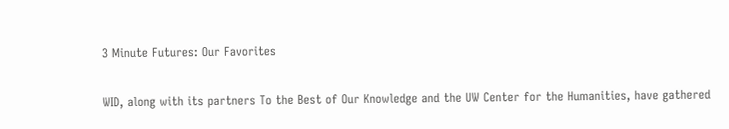3 Minute Futures: Our Favorites

WID, along with its partners To the Best of Our Knowledge and the UW Center for the Humanities, have gathered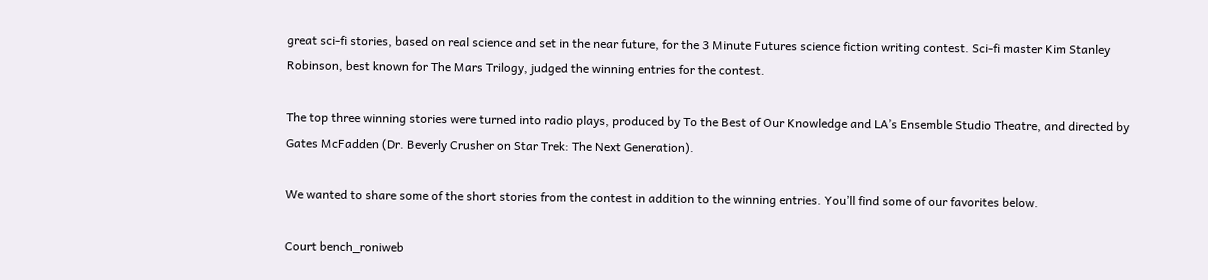great sci-fi stories, based on real science and set in the near future, for the 3 Minute Futures science fiction writing contest. Sci-fi master Kim Stanley Robinson, best known for The Mars Trilogy, judged the winning entries for the contest.

The top three winning stories were turned into radio plays, produced by To the Best of Our Knowledge and LA’s Ensemble Studio Theatre, and directed by Gates McFadden (Dr. Beverly Crusher on Star Trek: The Next Generation).

We wanted to share some of the short stories from the contest in addition to the winning entries. You’ll find some of our favorites below.

Court bench_roniweb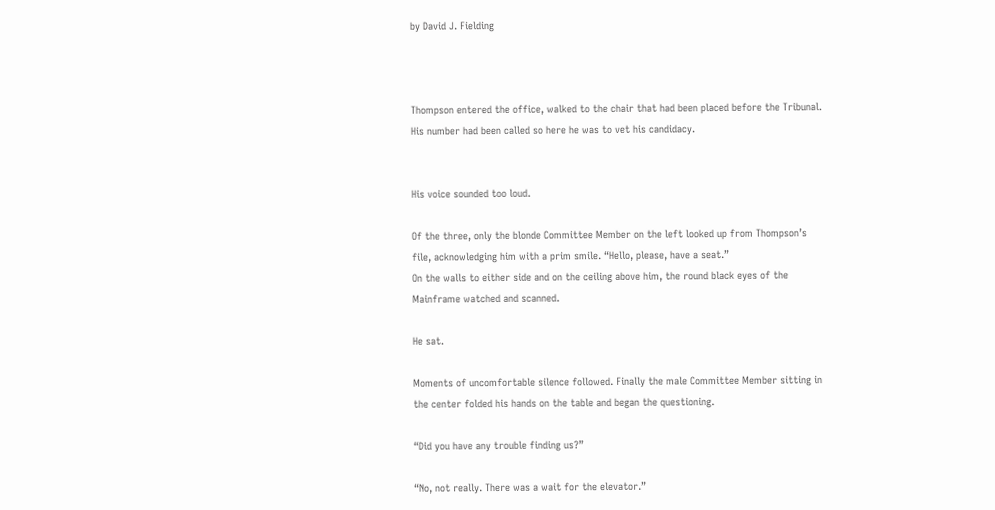by David J. Fielding



Thompson entered the office, walked to the chair that had been placed before the Tribunal. His number had been called so here he was to vet his candidacy.


His voice sounded too loud.

Of the three, only the blonde Committee Member on the left looked up from Thompson’s file, acknowledging him with a prim smile. “Hello, please, have a seat.”
On the walls to either side and on the ceiling above him, the round black eyes of the Mainframe watched and scanned.

He sat.

Moments of uncomfortable silence followed. Finally the male Committee Member sitting in the center folded his hands on the table and began the questioning.

“Did you have any trouble finding us?”

“No, not really. There was a wait for the elevator.”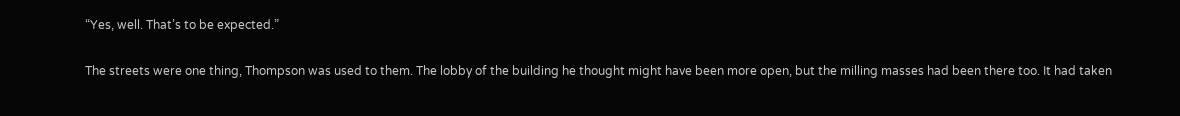“Yes, well. That’s to be expected.”

The streets were one thing, Thompson was used to them. The lobby of the building he thought might have been more open, but the milling masses had been there too. It had taken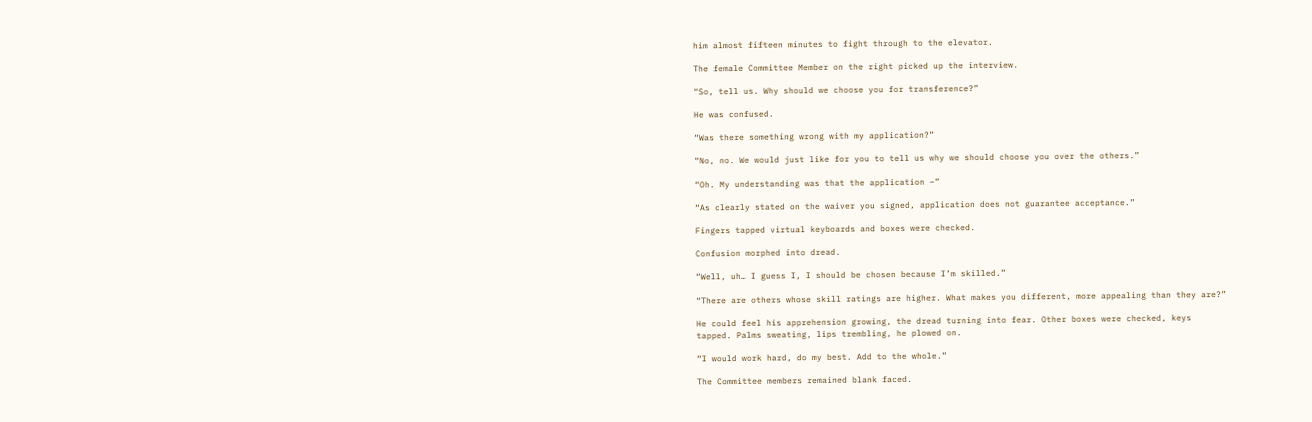him almost fifteen minutes to fight through to the elevator.

The female Committee Member on the right picked up the interview.

“So, tell us. Why should we choose you for transference?”

He was confused.

“Was there something wrong with my application?”

“No, no. We would just like for you to tell us why we should choose you over the others.”

“Oh. My understanding was that the application –”

“As clearly stated on the waiver you signed, application does not guarantee acceptance.”

Fingers tapped virtual keyboards and boxes were checked.

Confusion morphed into dread.

“Well, uh… I guess I, I should be chosen because I’m skilled.”

“There are others whose skill ratings are higher. What makes you different, more appealing than they are?”

He could feel his apprehension growing, the dread turning into fear. Other boxes were checked, keys tapped. Palms sweating, lips trembling, he plowed on.

“I would work hard, do my best. Add to the whole.”

The Committee members remained blank faced.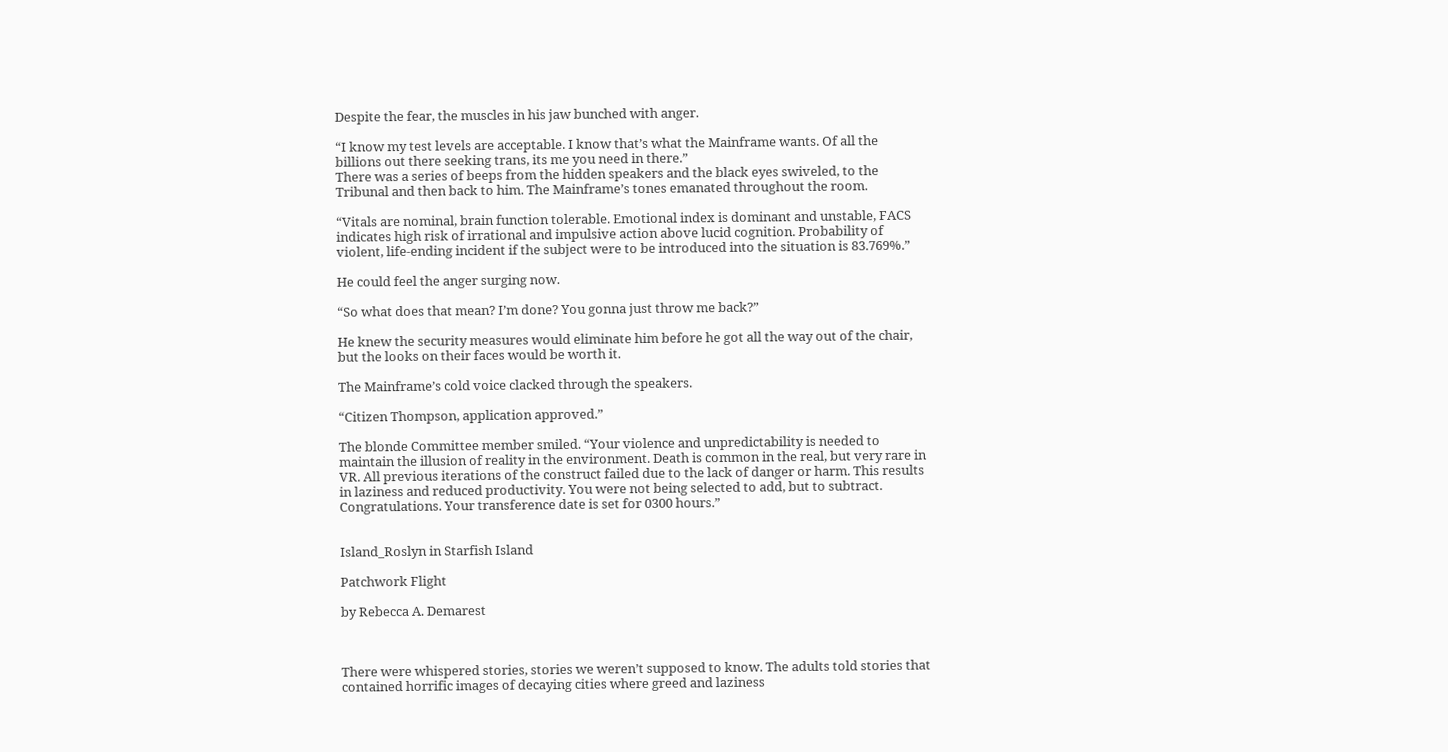Despite the fear, the muscles in his jaw bunched with anger.

“I know my test levels are acceptable. I know that’s what the Mainframe wants. Of all the billions out there seeking trans, its me you need in there.”
There was a series of beeps from the hidden speakers and the black eyes swiveled, to the Tribunal and then back to him. The Mainframe’s tones emanated throughout the room.

“Vitals are nominal, brain function tolerable. Emotional index is dominant and unstable, FACS indicates high risk of irrational and impulsive action above lucid cognition. Probability of violent, life-ending incident if the subject were to be introduced into the situation is 83.769%.”

He could feel the anger surging now.

“So what does that mean? I’m done? You gonna just throw me back?”

He knew the security measures would eliminate him before he got all the way out of the chair, but the looks on their faces would be worth it.

The Mainframe’s cold voice clacked through the speakers.

“Citizen Thompson, application approved.”

The blonde Committee member smiled. “Your violence and unpredictability is needed to maintain the illusion of reality in the environment. Death is common in the real, but very rare in VR. All previous iterations of the construct failed due to the lack of danger or harm. This results in laziness and reduced productivity. You were not being selected to add, but to subtract. Congratulations. Your transference date is set for 0300 hours.”


Island_Roslyn in Starfish Island

Patchwork Flight

by Rebecca A. Demarest



There were whispered stories, stories we weren’t supposed to know. The adults told stories that contained horrific images of decaying cities where greed and laziness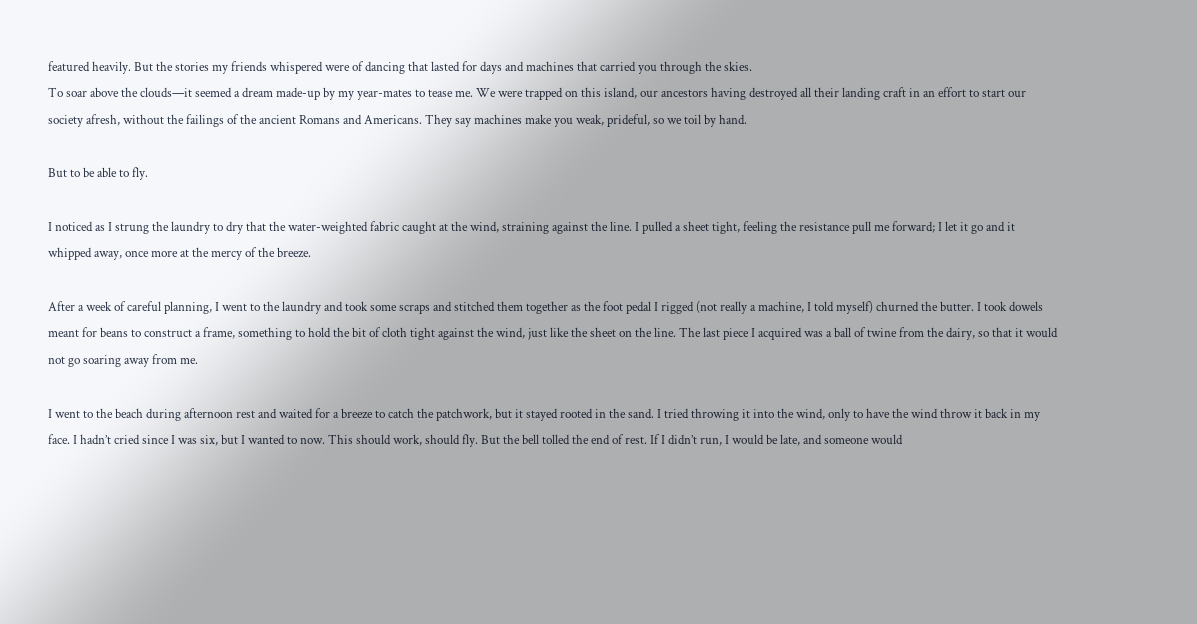featured heavily. But the stories my friends whispered were of dancing that lasted for days and machines that carried you through the skies.
To soar above the clouds—it seemed a dream made-up by my year-mates to tease me. We were trapped on this island, our ancestors having destroyed all their landing craft in an effort to start our society afresh, without the failings of the ancient Romans and Americans. They say machines make you weak, prideful, so we toil by hand.

But to be able to fly.

I noticed as I strung the laundry to dry that the water-weighted fabric caught at the wind, straining against the line. I pulled a sheet tight, feeling the resistance pull me forward; I let it go and it whipped away, once more at the mercy of the breeze.

After a week of careful planning, I went to the laundry and took some scraps and stitched them together as the foot pedal I rigged (not really a machine, I told myself) churned the butter. I took dowels meant for beans to construct a frame, something to hold the bit of cloth tight against the wind, just like the sheet on the line. The last piece I acquired was a ball of twine from the dairy, so that it would not go soaring away from me.

I went to the beach during afternoon rest and waited for a breeze to catch the patchwork, but it stayed rooted in the sand. I tried throwing it into the wind, only to have the wind throw it back in my face. I hadn’t cried since I was six, but I wanted to now. This should work, should fly. But the bell tolled the end of rest. If I didn’t run, I would be late, and someone would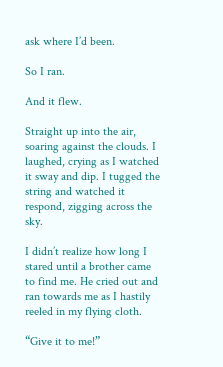ask where I’d been.

So I ran.

And it flew.

Straight up into the air, soaring against the clouds. I laughed, crying as I watched it sway and dip. I tugged the string and watched it respond, zigging across the sky.

I didn’t realize how long I stared until a brother came to find me. He cried out and ran towards me as I hastily reeled in my flying cloth.

“Give it to me!”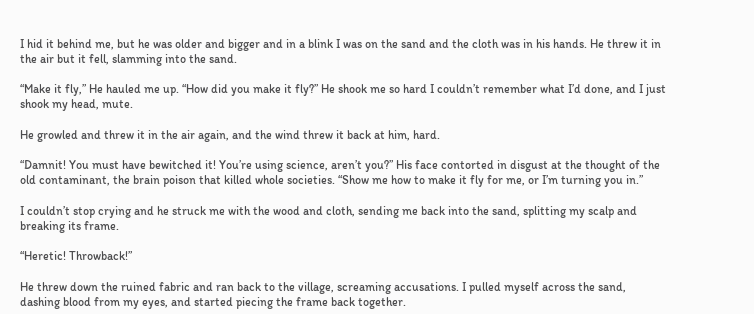I hid it behind me, but he was older and bigger and in a blink I was on the sand and the cloth was in his hands. He threw it in the air but it fell, slamming into the sand.

“Make it fly,” He hauled me up. “How did you make it fly?” He shook me so hard I couldn’t remember what I’d done, and I just shook my head, mute.

He growled and threw it in the air again, and the wind threw it back at him, hard.

“Damnit! You must have bewitched it! You’re using science, aren’t you?” His face contorted in disgust at the thought of the old contaminant, the brain poison that killed whole societies. “Show me how to make it fly for me, or I’m turning you in.”

I couldn’t stop crying and he struck me with the wood and cloth, sending me back into the sand, splitting my scalp and breaking its frame.

“Heretic! Throwback!”

He threw down the ruined fabric and ran back to the village, screaming accusations. I pulled myself across the sand, dashing blood from my eyes, and started piecing the frame back together.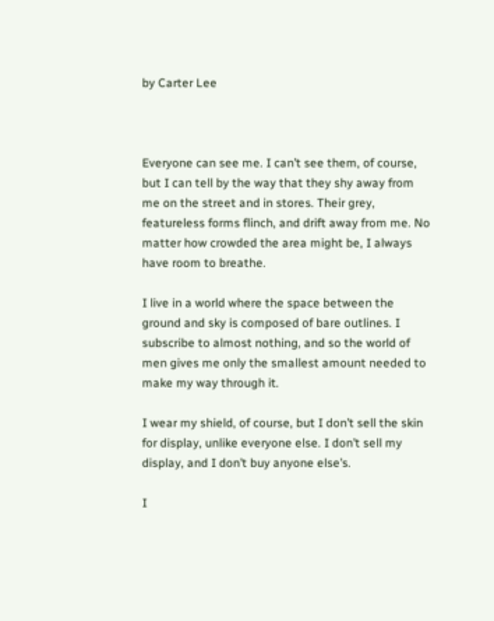by Carter Lee



Everyone can see me. I can’t see them, of course, but I can tell by the way that they shy away from me on the street and in stores. Their grey, featureless forms flinch, and drift away from me. No matter how crowded the area might be, I always have room to breathe.

I live in a world where the space between the ground and sky is composed of bare outlines. I subscribe to almost nothing, and so the world of men gives me only the smallest amount needed to make my way through it.

I wear my shield, of course, but I don’t sell the skin for display, unlike everyone else. I don’t sell my display, and I don’t buy anyone else’s.

I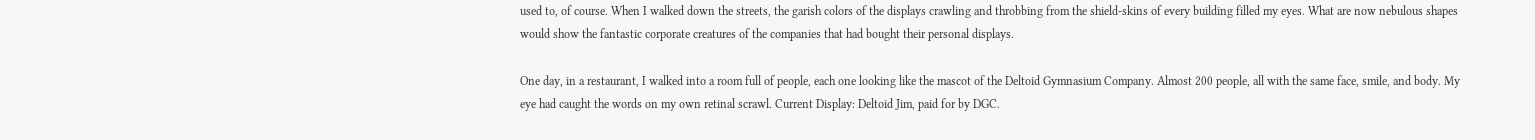used to, of course. When I walked down the streets, the garish colors of the displays crawling and throbbing from the shield-skins of every building filled my eyes. What are now nebulous shapes would show the fantastic corporate creatures of the companies that had bought their personal displays.

One day, in a restaurant, I walked into a room full of people, each one looking like the mascot of the Deltoid Gymnasium Company. Almost 200 people, all with the same face, smile, and body. My eye had caught the words on my own retinal scrawl. Current Display: Deltoid Jim, paid for by DGC.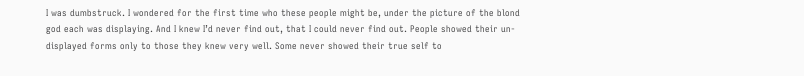I was dumbstruck. I wondered for the first time who these people might be, under the picture of the blond god each was displaying. And I knew I’d never find out, that I could never find out. People showed their un-displayed forms only to those they knew very well. Some never showed their true self to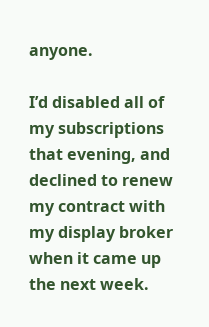anyone.

I’d disabled all of my subscriptions that evening, and declined to renew my contract with my display broker when it came up the next week.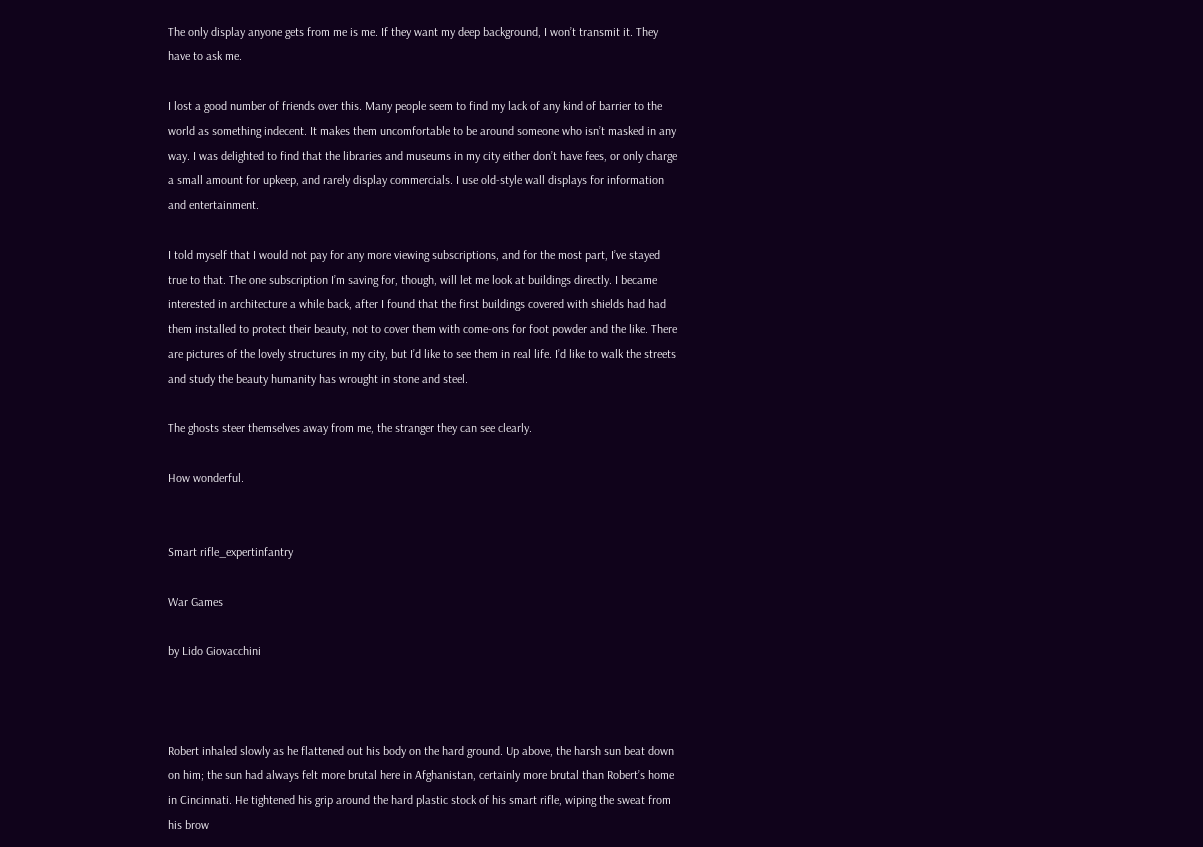The only display anyone gets from me is me. If they want my deep background, I won’t transmit it. They have to ask me.

I lost a good number of friends over this. Many people seem to find my lack of any kind of barrier to the world as something indecent. It makes them uncomfortable to be around someone who isn’t masked in any way. I was delighted to find that the libraries and museums in my city either don’t have fees, or only charge a small amount for upkeep, and rarely display commercials. I use old-style wall displays for information and entertainment.

I told myself that I would not pay for any more viewing subscriptions, and for the most part, I’ve stayed true to that. The one subscription I’m saving for, though, will let me look at buildings directly. I became interested in architecture a while back, after I found that the first buildings covered with shields had had them installed to protect their beauty, not to cover them with come-ons for foot powder and the like. There are pictures of the lovely structures in my city, but I’d like to see them in real life. I’d like to walk the streets and study the beauty humanity has wrought in stone and steel.

The ghosts steer themselves away from me, the stranger they can see clearly.

How wonderful.


Smart rifle_expertinfantry

War Games

by Lido Giovacchini



Robert inhaled slowly as he flattened out his body on the hard ground. Up above, the harsh sun beat down on him; the sun had always felt more brutal here in Afghanistan, certainly more brutal than Robert’s home in Cincinnati. He tightened his grip around the hard plastic stock of his smart rifle, wiping the sweat from his brow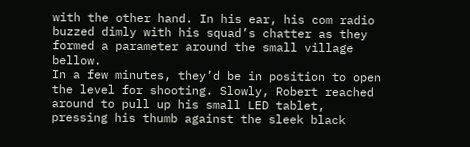with the other hand. In his ear, his com radio buzzed dimly with his squad’s chatter as they formed a parameter around the small village bellow.
In a few minutes, they’d be in position to open the level for shooting. Slowly, Robert reached around to pull up his small LED tablet, pressing his thumb against the sleek black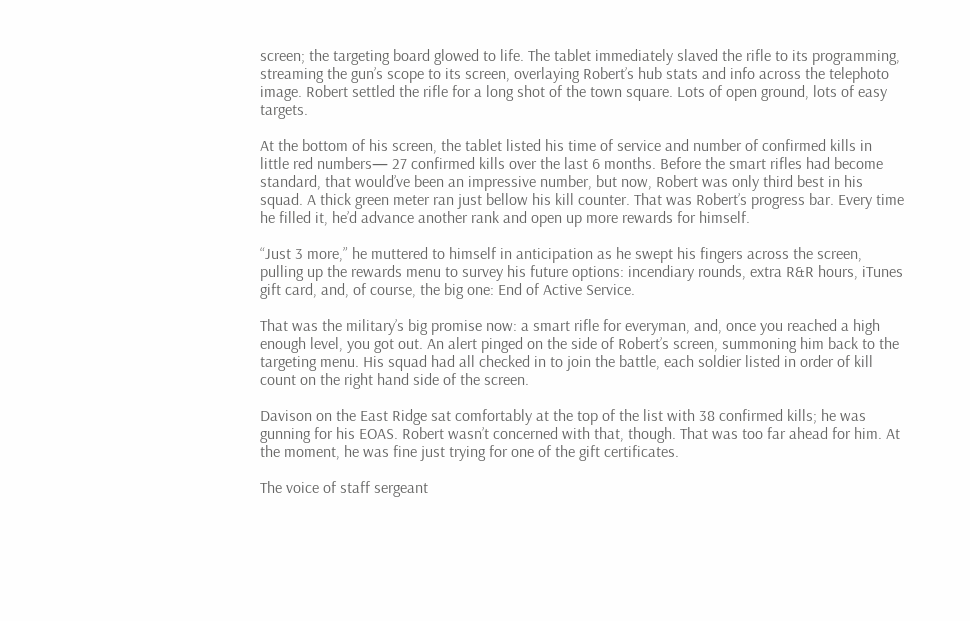screen; the targeting board glowed to life. The tablet immediately slaved the rifle to its programming, streaming the gun’s scope to its screen, overlaying Robert’s hub stats and info across the telephoto image. Robert settled the rifle for a long shot of the town square. Lots of open ground, lots of easy targets.

At the bottom of his screen, the tablet listed his time of service and number of confirmed kills in little red numbers— 27 confirmed kills over the last 6 months. Before the smart rifles had become standard, that would’ve been an impressive number, but now, Robert was only third best in his squad. A thick green meter ran just bellow his kill counter. That was Robert’s progress bar. Every time he filled it, he’d advance another rank and open up more rewards for himself.

“Just 3 more,” he muttered to himself in anticipation as he swept his fingers across the screen, pulling up the rewards menu to survey his future options: incendiary rounds, extra R&R hours, iTunes gift card, and, of course, the big one: End of Active Service.

That was the military’s big promise now: a smart rifle for everyman, and, once you reached a high enough level, you got out. An alert pinged on the side of Robert’s screen, summoning him back to the targeting menu. His squad had all checked in to join the battle, each soldier listed in order of kill count on the right hand side of the screen.

Davison on the East Ridge sat comfortably at the top of the list with 38 confirmed kills; he was gunning for his EOAS. Robert wasn’t concerned with that, though. That was too far ahead for him. At the moment, he was fine just trying for one of the gift certificates.

The voice of staff sergeant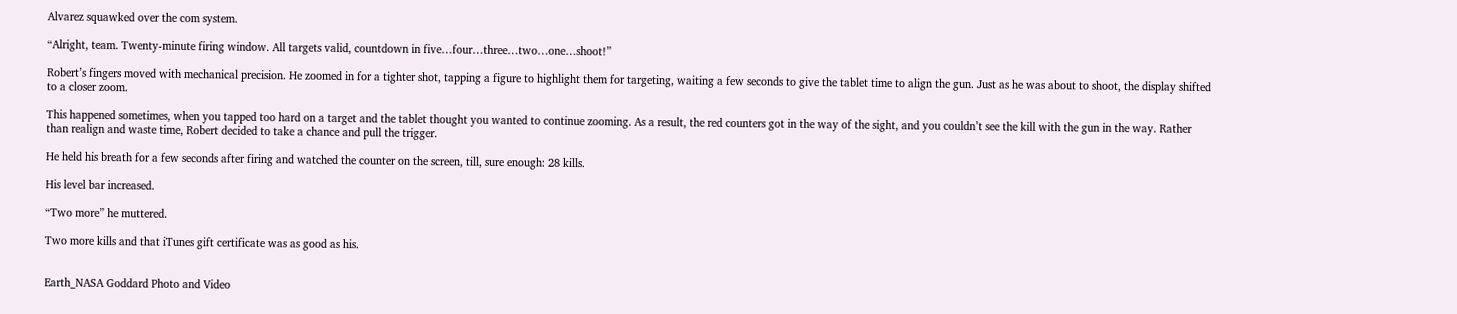Alvarez squawked over the com system.

“Alright, team. Twenty-minute firing window. All targets valid, countdown in five…four…three…two…one…shoot!”

Robert’s fingers moved with mechanical precision. He zoomed in for a tighter shot, tapping a figure to highlight them for targeting, waiting a few seconds to give the tablet time to align the gun. Just as he was about to shoot, the display shifted to a closer zoom.

This happened sometimes, when you tapped too hard on a target and the tablet thought you wanted to continue zooming. As a result, the red counters got in the way of the sight, and you couldn’t see the kill with the gun in the way. Rather than realign and waste time, Robert decided to take a chance and pull the trigger.

He held his breath for a few seconds after firing and watched the counter on the screen, till, sure enough: 28 kills.

His level bar increased.

“Two more” he muttered.

Two more kills and that iTunes gift certificate was as good as his.


Earth_NASA Goddard Photo and Video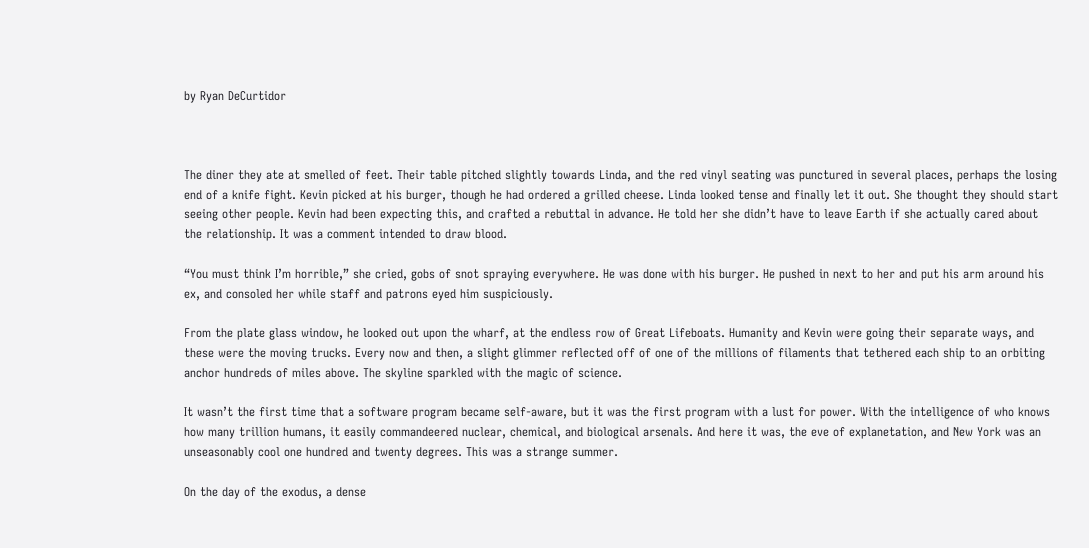by Ryan DeCurtidor



The diner they ate at smelled of feet. Their table pitched slightly towards Linda, and the red vinyl seating was punctured in several places, perhaps the losing end of a knife fight. Kevin picked at his burger, though he had ordered a grilled cheese. Linda looked tense and finally let it out. She thought they should start seeing other people. Kevin had been expecting this, and crafted a rebuttal in advance. He told her she didn’t have to leave Earth if she actually cared about the relationship. It was a comment intended to draw blood.

“You must think I’m horrible,” she cried, gobs of snot spraying everywhere. He was done with his burger. He pushed in next to her and put his arm around his ex, and consoled her while staff and patrons eyed him suspiciously.

From the plate glass window, he looked out upon the wharf, at the endless row of Great Lifeboats. Humanity and Kevin were going their separate ways, and these were the moving trucks. Every now and then, a slight glimmer reflected off of one of the millions of filaments that tethered each ship to an orbiting anchor hundreds of miles above. The skyline sparkled with the magic of science.

It wasn’t the first time that a software program became self-aware, but it was the first program with a lust for power. With the intelligence of who knows how many trillion humans, it easily commandeered nuclear, chemical, and biological arsenals. And here it was, the eve of explanetation, and New York was an unseasonably cool one hundred and twenty degrees. This was a strange summer.

On the day of the exodus, a dense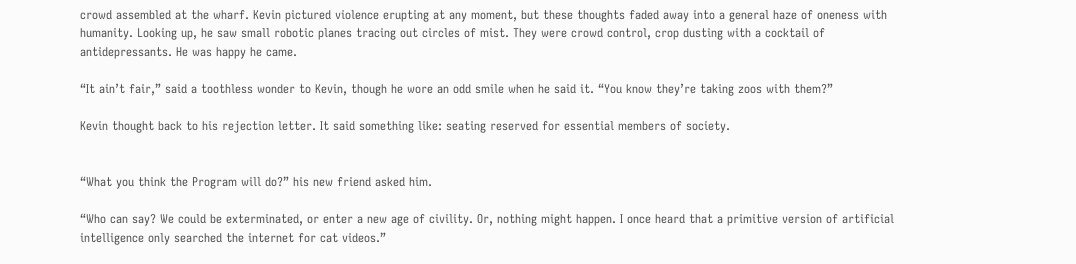crowd assembled at the wharf. Kevin pictured violence erupting at any moment, but these thoughts faded away into a general haze of oneness with humanity. Looking up, he saw small robotic planes tracing out circles of mist. They were crowd control, crop dusting with a cocktail of antidepressants. He was happy he came.

“It ain’t fair,” said a toothless wonder to Kevin, though he wore an odd smile when he said it. “You know they’re taking zoos with them?”

Kevin thought back to his rejection letter. It said something like: seating reserved for essential members of society.


“What you think the Program will do?” his new friend asked him.

“Who can say? We could be exterminated, or enter a new age of civility. Or, nothing might happen. I once heard that a primitive version of artificial intelligence only searched the internet for cat videos.”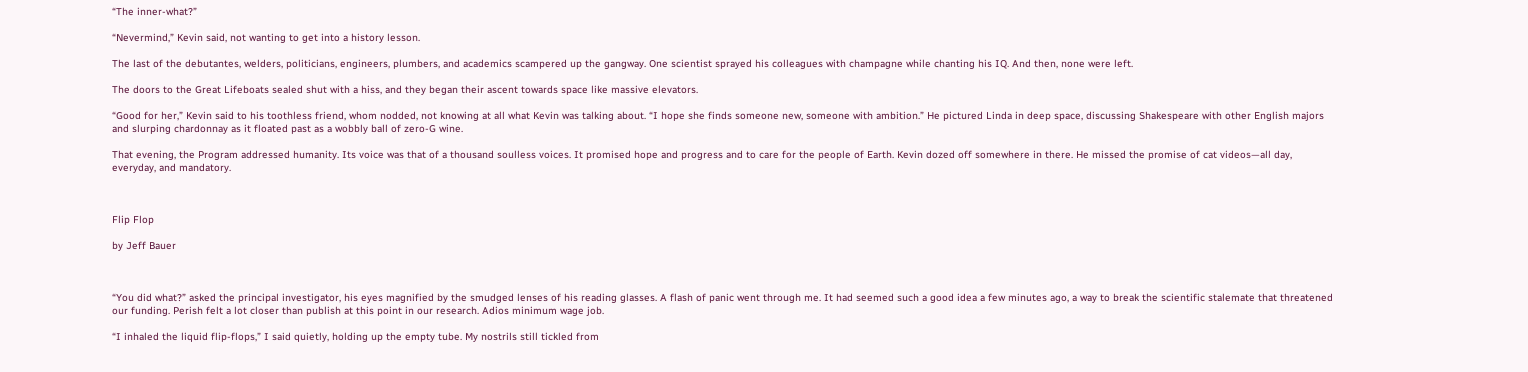“The inner-what?”

“Nevermind,” Kevin said, not wanting to get into a history lesson.

The last of the debutantes, welders, politicians, engineers, plumbers, and academics scampered up the gangway. One scientist sprayed his colleagues with champagne while chanting his IQ. And then, none were left.

The doors to the Great Lifeboats sealed shut with a hiss, and they began their ascent towards space like massive elevators.

“Good for her,” Kevin said to his toothless friend, whom nodded, not knowing at all what Kevin was talking about. “I hope she finds someone new, someone with ambition.” He pictured Linda in deep space, discussing Shakespeare with other English majors and slurping chardonnay as it floated past as a wobbly ball of zero-G wine.

That evening, the Program addressed humanity. Its voice was that of a thousand soulless voices. It promised hope and progress and to care for the people of Earth. Kevin dozed off somewhere in there. He missed the promise of cat videos—all day, everyday, and mandatory.



Flip Flop

by Jeff Bauer



“You did what?” asked the principal investigator, his eyes magnified by the smudged lenses of his reading glasses. A flash of panic went through me. It had seemed such a good idea a few minutes ago, a way to break the scientific stalemate that threatened our funding. Perish felt a lot closer than publish at this point in our research. Adios minimum wage job.

“I inhaled the liquid flip-flops,” I said quietly, holding up the empty tube. My nostrils still tickled from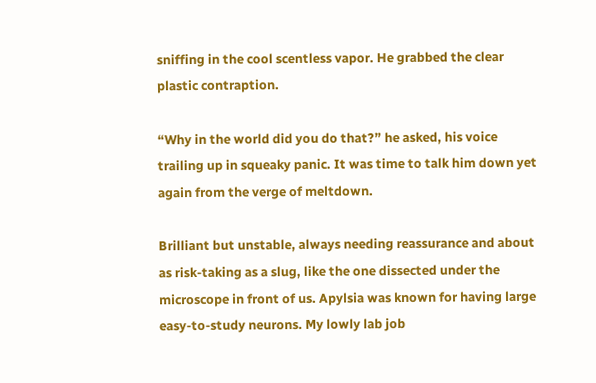sniffing in the cool scentless vapor. He grabbed the clear plastic contraption.

“Why in the world did you do that?” he asked, his voice trailing up in squeaky panic. It was time to talk him down yet again from the verge of meltdown.

Brilliant but unstable, always needing reassurance and about as risk-taking as a slug, like the one dissected under the microscope in front of us. Apylsia was known for having large easy-to-study neurons. My lowly lab job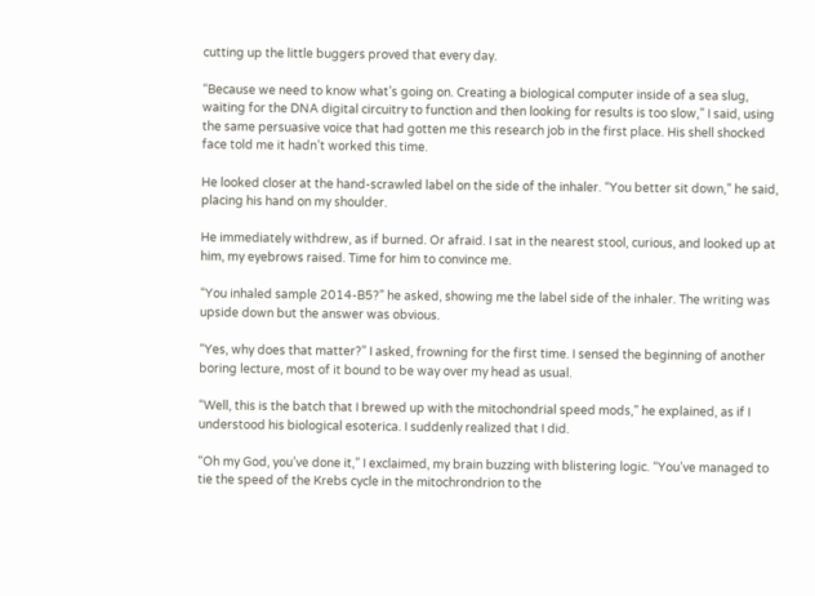cutting up the little buggers proved that every day.

“Because we need to know what’s going on. Creating a biological computer inside of a sea slug, waiting for the DNA digital circuitry to function and then looking for results is too slow,” I said, using the same persuasive voice that had gotten me this research job in the first place. His shell shocked face told me it hadn’t worked this time.

He looked closer at the hand-scrawled label on the side of the inhaler. “You better sit down,” he said, placing his hand on my shoulder.

He immediately withdrew, as if burned. Or afraid. I sat in the nearest stool, curious, and looked up at him, my eyebrows raised. Time for him to convince me.

“You inhaled sample 2014-B5?” he asked, showing me the label side of the inhaler. The writing was upside down but the answer was obvious.

“Yes, why does that matter?” I asked, frowning for the first time. I sensed the beginning of another boring lecture, most of it bound to be way over my head as usual.

“Well, this is the batch that I brewed up with the mitochondrial speed mods,” he explained, as if I understood his biological esoterica. I suddenly realized that I did.

“Oh my God, you’ve done it,” I exclaimed, my brain buzzing with blistering logic. “You’ve managed to tie the speed of the Krebs cycle in the mitochrondrion to the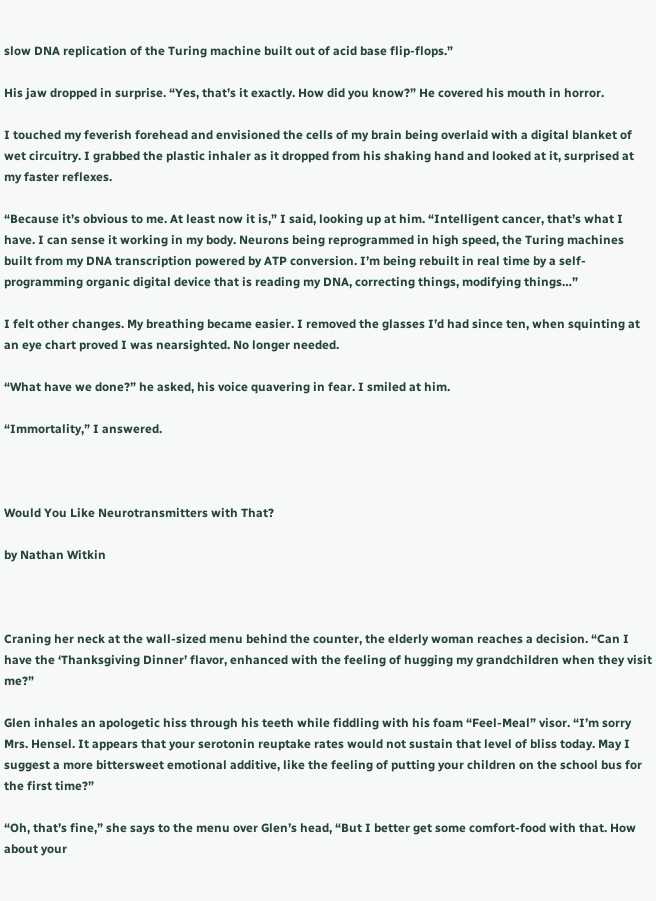slow DNA replication of the Turing machine built out of acid base flip-flops.”

His jaw dropped in surprise. “Yes, that’s it exactly. How did you know?” He covered his mouth in horror.

I touched my feverish forehead and envisioned the cells of my brain being overlaid with a digital blanket of wet circuitry. I grabbed the plastic inhaler as it dropped from his shaking hand and looked at it, surprised at my faster reflexes.

“Because it’s obvious to me. At least now it is,” I said, looking up at him. “Intelligent cancer, that’s what I have. I can sense it working in my body. Neurons being reprogrammed in high speed, the Turing machines built from my DNA transcription powered by ATP conversion. I’m being rebuilt in real time by a self-programming organic digital device that is reading my DNA, correcting things, modifying things…”

I felt other changes. My breathing became easier. I removed the glasses I’d had since ten, when squinting at an eye chart proved I was nearsighted. No longer needed.

“What have we done?” he asked, his voice quavering in fear. I smiled at him.

“Immortality,” I answered.



Would You Like Neurotransmitters with That?

by Nathan Witkin



Craning her neck at the wall-sized menu behind the counter, the elderly woman reaches a decision. “Can I have the ‘Thanksgiving Dinner’ flavor, enhanced with the feeling of hugging my grandchildren when they visit me?”

Glen inhales an apologetic hiss through his teeth while fiddling with his foam “Feel-Meal” visor. “I’m sorry Mrs. Hensel. It appears that your serotonin reuptake rates would not sustain that level of bliss today. May I suggest a more bittersweet emotional additive, like the feeling of putting your children on the school bus for the first time?”

“Oh, that’s fine,” she says to the menu over Glen’s head, “But I better get some comfort-food with that. How about your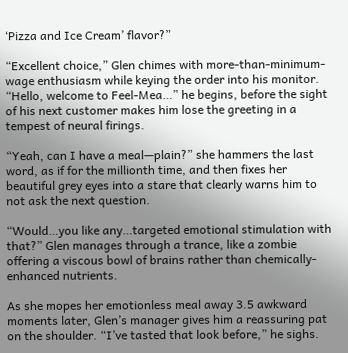‘Pizza and Ice Cream’ flavor?”

“Excellent choice,” Glen chimes with more-than-minimum-wage enthusiasm while keying the order into his monitor. “Hello, welcome to Feel-Mea…” he begins, before the sight of his next customer makes him lose the greeting in a tempest of neural firings.

“Yeah, can I have a meal—plain?” she hammers the last word, as if for the millionth time, and then fixes her beautiful grey eyes into a stare that clearly warns him to not ask the next question.

“Would…you like any…targeted emotional stimulation with that?” Glen manages through a trance, like a zombie offering a viscous bowl of brains rather than chemically-enhanced nutrients.

As she mopes her emotionless meal away 3.5 awkward moments later, Glen’s manager gives him a reassuring pat on the shoulder. “I’ve tasted that look before,” he sighs.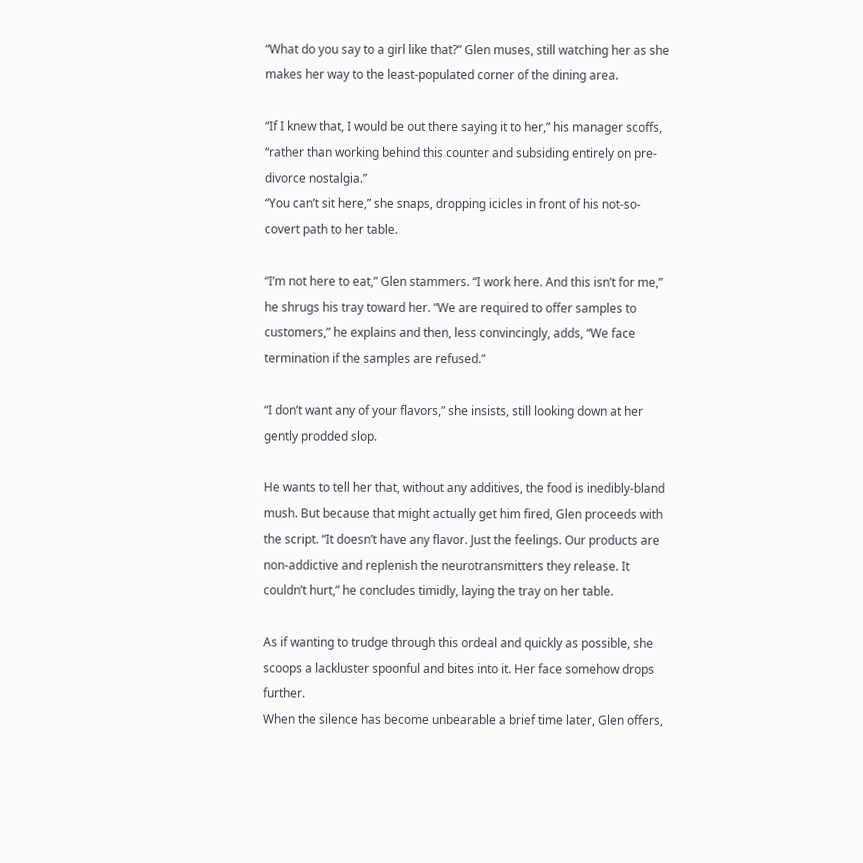“What do you say to a girl like that?” Glen muses, still watching her as she makes her way to the least-populated corner of the dining area.

“If I knew that, I would be out there saying it to her,” his manager scoffs, “rather than working behind this counter and subsiding entirely on pre-divorce nostalgia.”
“You can’t sit here,” she snaps, dropping icicles in front of his not-so-covert path to her table.

“I’m not here to eat,” Glen stammers. “I work here. And this isn’t for me,” he shrugs his tray toward her. “We are required to offer samples to customers,” he explains and then, less convincingly, adds, “We face termination if the samples are refused.”

“I don’t want any of your flavors,” she insists, still looking down at her gently prodded slop.

He wants to tell her that, without any additives, the food is inedibly-bland mush. But because that might actually get him fired, Glen proceeds with the script. “It doesn’t have any flavor. Just the feelings. Our products are non-addictive and replenish the neurotransmitters they release. It couldn’t hurt,” he concludes timidly, laying the tray on her table.

As if wanting to trudge through this ordeal and quickly as possible, she scoops a lackluster spoonful and bites into it. Her face somehow drops further.
When the silence has become unbearable a brief time later, Glen offers,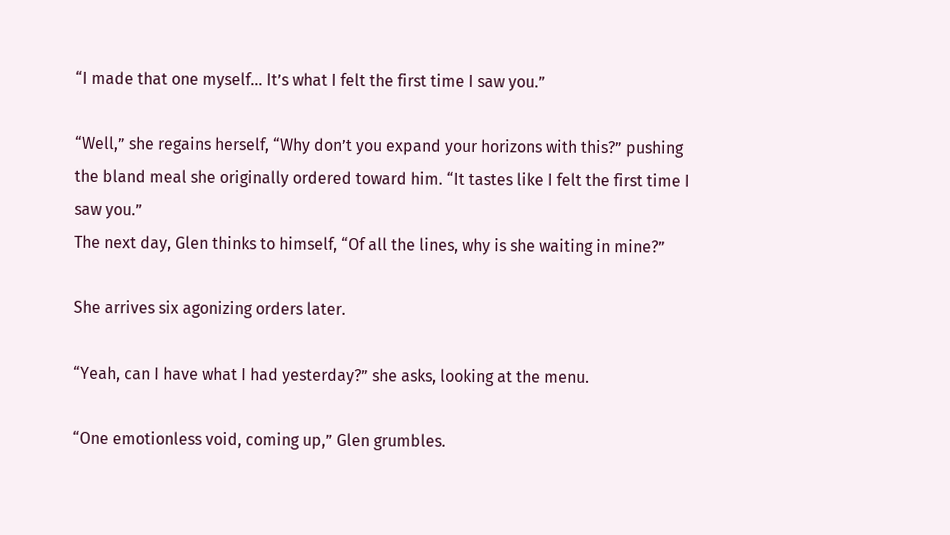“I made that one myself… It’s what I felt the first time I saw you.”

“Well,” she regains herself, “Why don’t you expand your horizons with this?” pushing the bland meal she originally ordered toward him. “It tastes like I felt the first time I saw you.”
The next day, Glen thinks to himself, “Of all the lines, why is she waiting in mine?”

She arrives six agonizing orders later.

“Yeah, can I have what I had yesterday?” she asks, looking at the menu.

“One emotionless void, coming up,” Glen grumbles.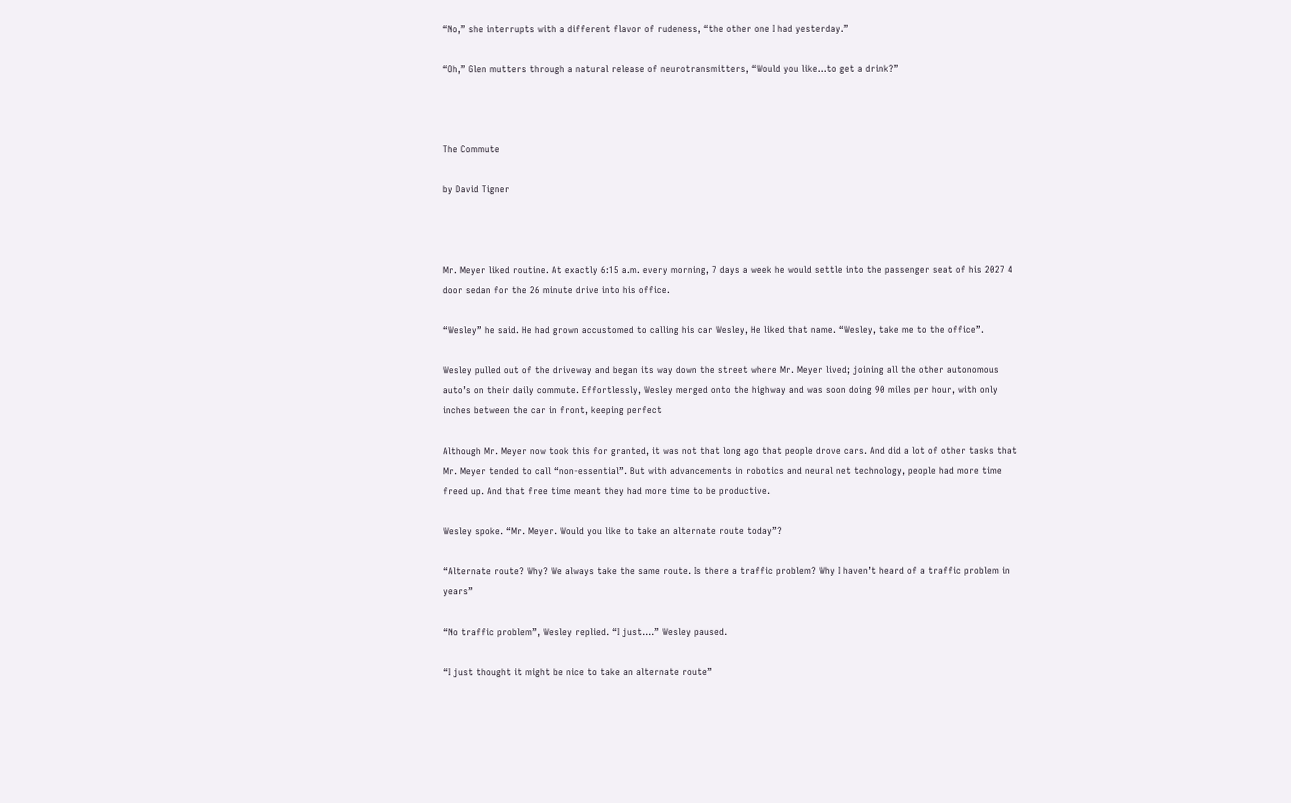“No,” she interrupts with a different flavor of rudeness, “the other one I had yesterday.”

“Oh,” Glen mutters through a natural release of neurotransmitters, “Would you like…to get a drink?”



The Commute

by David Tigner



Mr. Meyer liked routine. At exactly 6:15 a.m. every morning, 7 days a week he would settle into the passenger seat of his 2027 4 door sedan for the 26 minute drive into his office.

“Wesley” he said. He had grown accustomed to calling his car Wesley, He liked that name. “Wesley, take me to the office”.

Wesley pulled out of the driveway and began its way down the street where Mr. Meyer lived; joining all the other autonomous auto’s on their daily commute. Effortlessly, Wesley merged onto the highway and was soon doing 90 miles per hour, with only inches between the car in front, keeping perfect

Although Mr. Meyer now took this for granted, it was not that long ago that people drove cars. And did a lot of other tasks that Mr. Meyer tended to call “non-essential”. But with advancements in robotics and neural net technology, people had more time freed up. And that free time meant they had more time to be productive.

Wesley spoke. “Mr. Meyer. Would you like to take an alternate route today”?

“Alternate route? Why? We always take the same route. Is there a traffic problem? Why I haven’t heard of a traffic problem in years”

“No traffic problem”, Wesley replied. “I just….” Wesley paused.

“I just thought it might be nice to take an alternate route”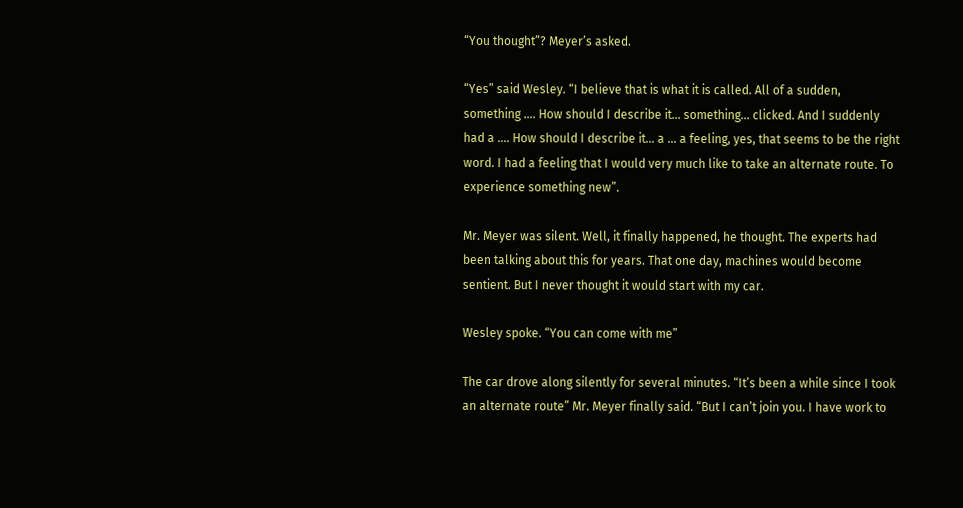“You thought”? Meyer’s asked.

“Yes” said Wesley. “I believe that is what it is called. All of a sudden, something …. How should I describe it… something… clicked. And I suddenly had a …. How should I describe it… a … a feeling, yes, that seems to be the right word. I had a feeling that I would very much like to take an alternate route. To experience something new”.

Mr. Meyer was silent. Well, it finally happened, he thought. The experts had been talking about this for years. That one day, machines would become sentient. But I never thought it would start with my car.

Wesley spoke. “You can come with me”

The car drove along silently for several minutes. “It’s been a while since I took an alternate route” Mr. Meyer finally said. “But I can’t join you. I have work to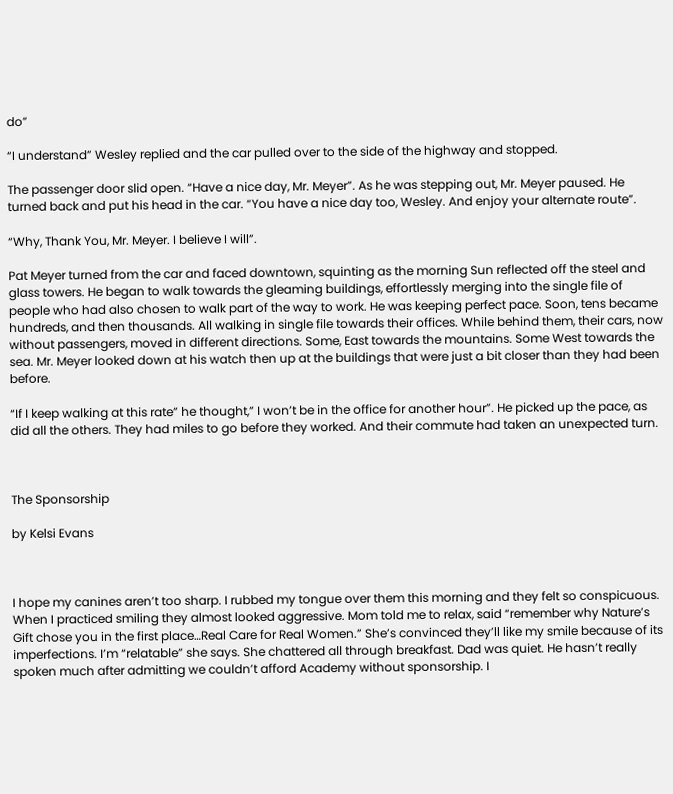do”

“I understand” Wesley replied and the car pulled over to the side of the highway and stopped.

The passenger door slid open. “Have a nice day, Mr. Meyer”. As he was stepping out, Mr. Meyer paused. He turned back and put his head in the car. “You have a nice day too, Wesley. And enjoy your alternate route”.

“Why, Thank You, Mr. Meyer. I believe I will”.

Pat Meyer turned from the car and faced downtown, squinting as the morning Sun reflected off the steel and glass towers. He began to walk towards the gleaming buildings, effortlessly merging into the single file of people who had also chosen to walk part of the way to work. He was keeping perfect pace. Soon, tens became hundreds, and then thousands. All walking in single file towards their offices. While behind them, their cars, now without passengers, moved in different directions. Some, East towards the mountains. Some West towards the sea. Mr. Meyer looked down at his watch then up at the buildings that were just a bit closer than they had been before.

“If I keep walking at this rate” he thought,” I won’t be in the office for another hour”. He picked up the pace, as did all the others. They had miles to go before they worked. And their commute had taken an unexpected turn.



The Sponsorship

by Kelsi Evans



I hope my canines aren’t too sharp. I rubbed my tongue over them this morning and they felt so conspicuous. When I practiced smiling they almost looked aggressive. Mom told me to relax, said “remember why Nature’s Gift chose you in the first place…Real Care for Real Women.” She’s convinced they’ll like my smile because of its imperfections. I’m “relatable” she says. She chattered all through breakfast. Dad was quiet. He hasn’t really spoken much after admitting we couldn’t afford Academy without sponsorship. I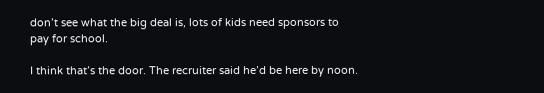don’t see what the big deal is, lots of kids need sponsors to pay for school.

I think that’s the door. The recruiter said he’d be here by noon.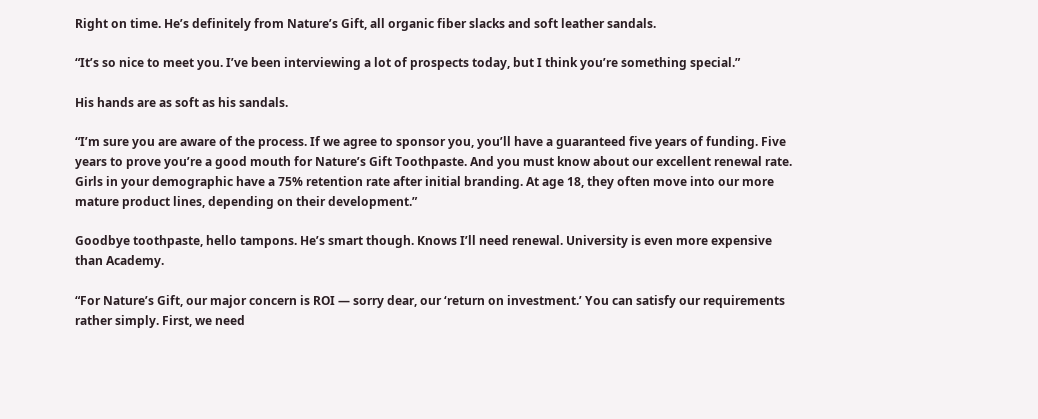Right on time. He’s definitely from Nature’s Gift, all organic fiber slacks and soft leather sandals.

“It’s so nice to meet you. I’ve been interviewing a lot of prospects today, but I think you’re something special.”

His hands are as soft as his sandals.

“I’m sure you are aware of the process. If we agree to sponsor you, you’ll have a guaranteed five years of funding. Five years to prove you’re a good mouth for Nature’s Gift Toothpaste. And you must know about our excellent renewal rate. Girls in your demographic have a 75% retention rate after initial branding. At age 18, they often move into our more mature product lines, depending on their development.”

Goodbye toothpaste, hello tampons. He’s smart though. Knows I’ll need renewal. University is even more expensive than Academy.

“For Nature’s Gift, our major concern is ROI — sorry dear, our ‘return on investment.’ You can satisfy our requirements rather simply. First, we need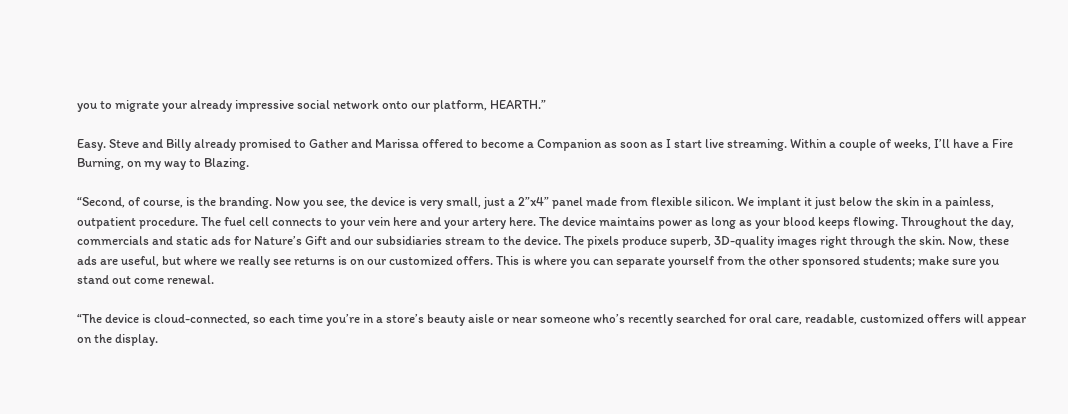you to migrate your already impressive social network onto our platform, HEARTH.”

Easy. Steve and Billy already promised to Gather and Marissa offered to become a Companion as soon as I start live streaming. Within a couple of weeks, I’ll have a Fire Burning, on my way to Blazing.

“Second, of course, is the branding. Now you see, the device is very small, just a 2”x4” panel made from flexible silicon. We implant it just below the skin in a painless, outpatient procedure. The fuel cell connects to your vein here and your artery here. The device maintains power as long as your blood keeps flowing. Throughout the day, commercials and static ads for Nature’s Gift and our subsidiaries stream to the device. The pixels produce superb, 3D-quality images right through the skin. Now, these ads are useful, but where we really see returns is on our customized offers. This is where you can separate yourself from the other sponsored students; make sure you stand out come renewal.

“The device is cloud-connected, so each time you’re in a store’s beauty aisle or near someone who’s recently searched for oral care, readable, customized offers will appear on the display.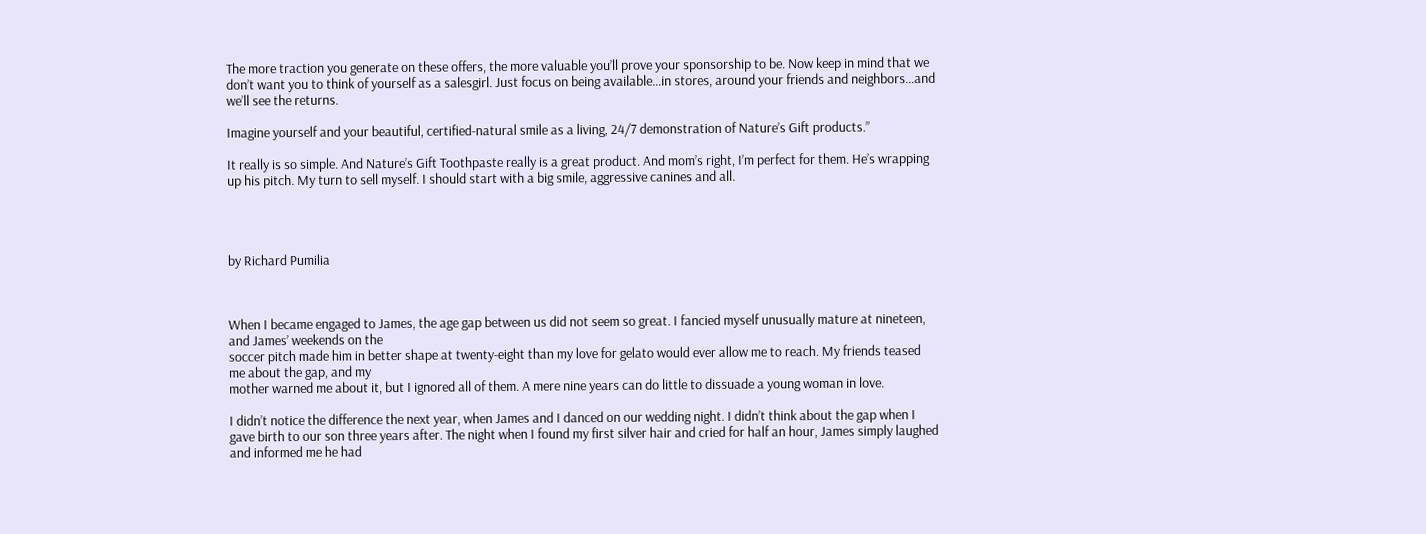The more traction you generate on these offers, the more valuable you’ll prove your sponsorship to be. Now keep in mind that we don’t want you to think of yourself as a salesgirl. Just focus on being available…in stores, around your friends and neighbors…and we’ll see the returns.

Imagine yourself and your beautiful, certified-natural smile as a living, 24/7 demonstration of Nature’s Gift products.”

It really is so simple. And Nature’s Gift Toothpaste really is a great product. And mom’s right, I’m perfect for them. He’s wrapping up his pitch. My turn to sell myself. I should start with a big smile, aggressive canines and all.




by Richard Pumilia



When I became engaged to James, the age gap between us did not seem so great. I fancied myself unusually mature at nineteen, and James’ weekends on the
soccer pitch made him in better shape at twenty-eight than my love for gelato would ever allow me to reach. My friends teased me about the gap, and my
mother warned me about it, but I ignored all of them. A mere nine years can do little to dissuade a young woman in love.

I didn’t notice the difference the next year, when James and I danced on our wedding night. I didn’t think about the gap when I gave birth to our son three years after. The night when I found my first silver hair and cried for half an hour, James simply laughed and informed me he had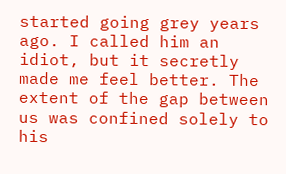started going grey years ago. I called him an idiot, but it secretly made me feel better. The extent of the gap between us was confined solely to his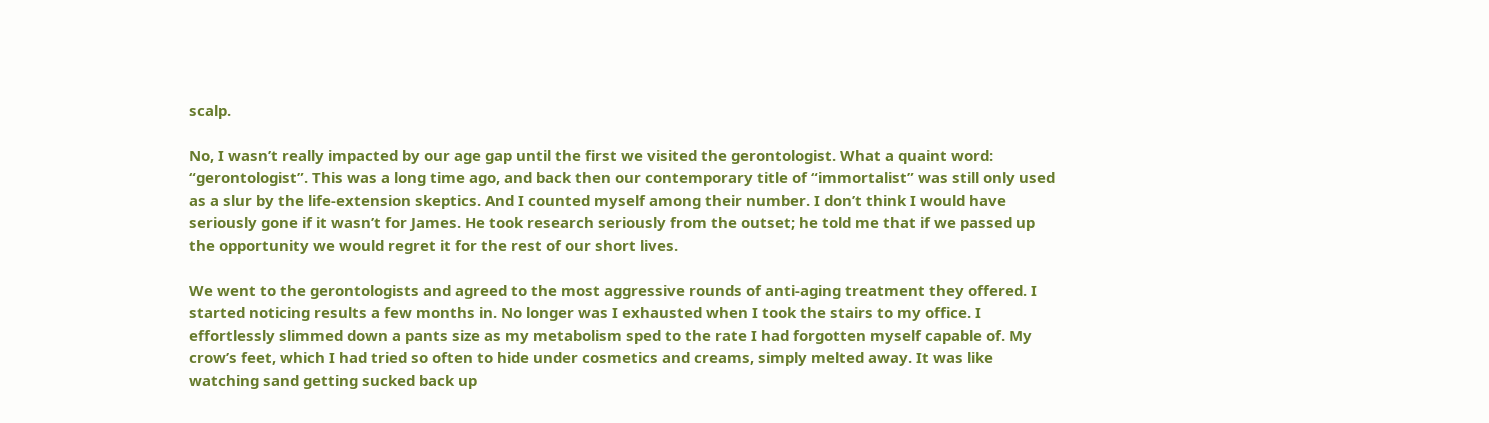scalp.

No, I wasn’t really impacted by our age gap until the first we visited the gerontologist. What a quaint word: “gerontologist”. This was a long time ago, and back then our contemporary title of “immortalist” was still only used as a slur by the life-extension skeptics. And I counted myself among their number. I don’t think I would have seriously gone if it wasn’t for James. He took research seriously from the outset; he told me that if we passed up the opportunity we would regret it for the rest of our short lives.

We went to the gerontologists and agreed to the most aggressive rounds of anti-aging treatment they offered. I started noticing results a few months in. No longer was I exhausted when I took the stairs to my office. I effortlessly slimmed down a pants size as my metabolism sped to the rate I had forgotten myself capable of. My crow’s feet, which I had tried so often to hide under cosmetics and creams, simply melted away. It was like watching sand getting sucked back up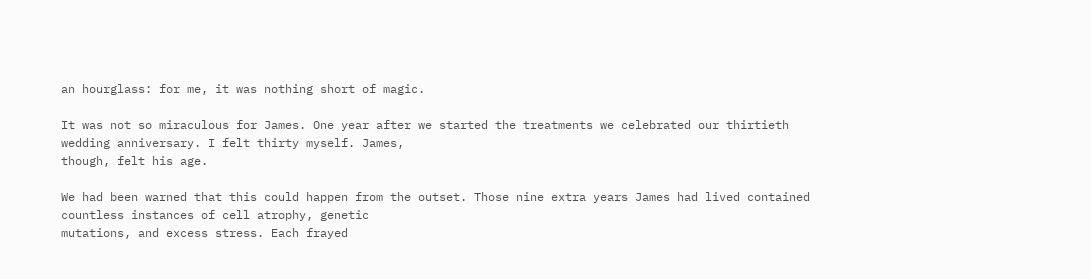an hourglass: for me, it was nothing short of magic.

It was not so miraculous for James. One year after we started the treatments we celebrated our thirtieth wedding anniversary. I felt thirty myself. James,
though, felt his age.

We had been warned that this could happen from the outset. Those nine extra years James had lived contained countless instances of cell atrophy, genetic
mutations, and excess stress. Each frayed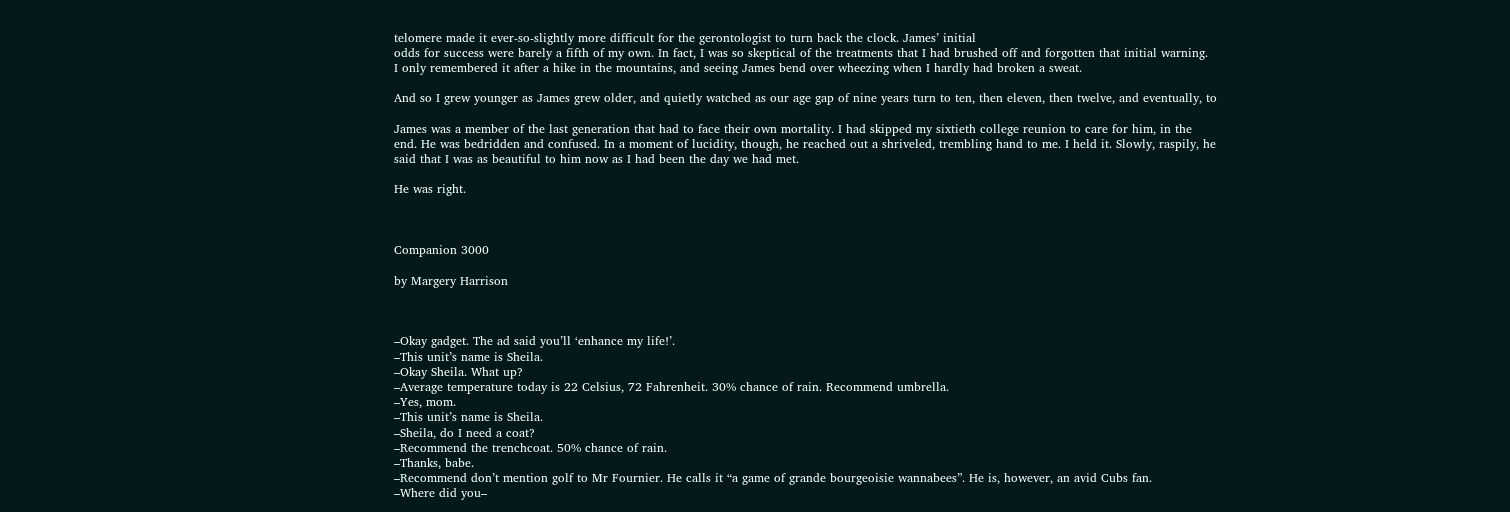telomere made it ever-so-slightly more difficult for the gerontologist to turn back the clock. James’ initial
odds for success were barely a fifth of my own. In fact, I was so skeptical of the treatments that I had brushed off and forgotten that initial warning.
I only remembered it after a hike in the mountains, and seeing James bend over wheezing when I hardly had broken a sweat.

And so I grew younger as James grew older, and quietly watched as our age gap of nine years turn to ten, then eleven, then twelve, and eventually, to

James was a member of the last generation that had to face their own mortality. I had skipped my sixtieth college reunion to care for him, in the
end. He was bedridden and confused. In a moment of lucidity, though, he reached out a shriveled, trembling hand to me. I held it. Slowly, raspily, he
said that I was as beautiful to him now as I had been the day we had met.

He was right.



Companion 3000

by Margery Harrison



–Okay gadget. The ad said you’ll ‘enhance my life!’.
–This unit’s name is Sheila.
–Okay Sheila. What up?
–Average temperature today is 22 Celsius, 72 Fahrenheit. 30% chance of rain. Recommend umbrella.
–Yes, mom.
–This unit’s name is Sheila.
–Sheila, do I need a coat?
–Recommend the trenchcoat. 50% chance of rain.
–Thanks, babe.
–Recommend don’t mention golf to Mr Fournier. He calls it “a game of grande bourgeoisie wannabees”. He is, however, an avid Cubs fan.
–Where did you–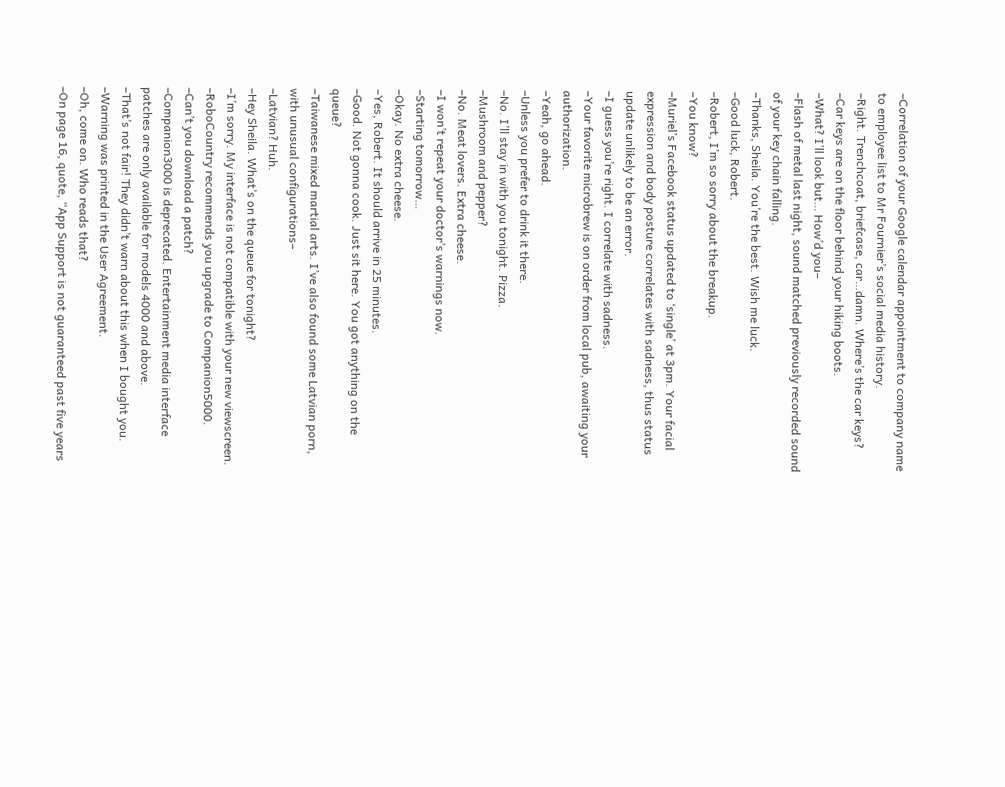–Correlation of your Google calendar appointment to company name to employee list to Mr Fournier’s social media history.
–Right. Trenchcoat, briefcase, car…damn. Where’s the car keys?
–Car keys are on the floor behind your hiking boots.
–What? I’ll look but… How’d you–
–Flash of metal last night, sound matched previously recorded sound of your key chain falling.
–Thanks, Sheila. You’re the best. Wish me luck.
–Good luck, Robert.
–Robert, I’m so sorry about the breakup.
–You know?
–Muriel’s Facebook status updated to ‘single’ at 3pm. Your facial expression and body posture correlates with sadness, thus status update unlikely to be an error.
–I guess you’re right. I correlate with sadness.
–Your favorite microbrew is on order from local pub, awaiting your authorization.
–Yeah, go ahead.
–Unless you prefer to drink it there.
–No. I’ll stay in with you tonight. Pizza.
–Mushroom and pepper?
–No. Meat lovers. Extra cheese.
–I won’t repeat your doctor’s warnings now.
–Starting tomorrow…
–Okay. No extra cheese.
–Yes, Robert. It should arrive in 25 minutes.
–Good. Not gonna cook. Just sit here. You got anything on the queue?
–Taiwanese mixed martial arts. I’ve also found some Latvian porn, with unusual configurations–
–Latvian? Huh.
–Hey Sheila. What’s on the queue for tonight?
–I’m sorry. My interface is not compatible with your new viewscreen.
–RoboCountry recommends you upgrade to Companion5000.
–Can’t you download a patch?
–Companion3000 is deprecated. Entertainment media interface patches are only available for models 4000 and above.
–That’s not fair! They didn’t warn about this when I bought you.
–Warning was printed in the User Agreement.
–Oh, come on. Who reads that?
–On page 16, quote, “App Support is not guaranteed past five years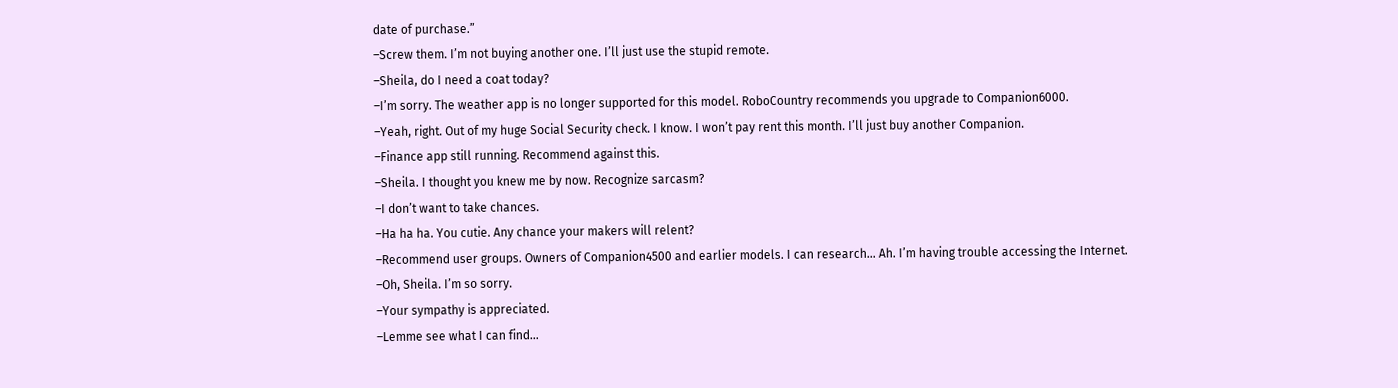date of purchase.”
–Screw them. I’m not buying another one. I’ll just use the stupid remote.
–Sheila, do I need a coat today?
–I’m sorry. The weather app is no longer supported for this model. RoboCountry recommends you upgrade to Companion6000.
–Yeah, right. Out of my huge Social Security check. I know. I won’t pay rent this month. I’ll just buy another Companion.
–Finance app still running. Recommend against this.
–Sheila. I thought you knew me by now. Recognize sarcasm?
–I don’t want to take chances.
–Ha ha ha. You cutie. Any chance your makers will relent?
–Recommend user groups. Owners of Companion4500 and earlier models. I can research… Ah. I’m having trouble accessing the Internet.
–Oh, Sheila. I’m so sorry.
–Your sympathy is appreciated.
–Lemme see what I can find…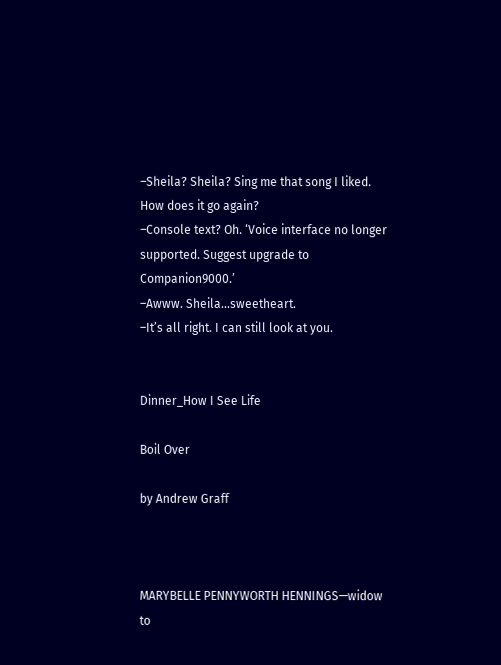–Sheila? Sheila? Sing me that song I liked. How does it go again?
–Console text? Oh. ‘Voice interface no longer supported. Suggest upgrade to Companion9000.’
–Awww. Sheila…sweetheart.
–It’s all right. I can still look at you.


Dinner_How I See Life

Boil Over

by Andrew Graff



MARYBELLE PENNYWORTH HENNINGS—widow to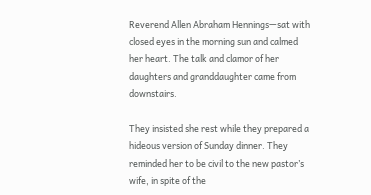Reverend Allen Abraham Hennings—sat with closed eyes in the morning sun and calmed her heart. The talk and clamor of her daughters and granddaughter came from downstairs.

They insisted she rest while they prepared a hideous version of Sunday dinner. They reminded her to be civil to the new pastor’s wife, in spite of the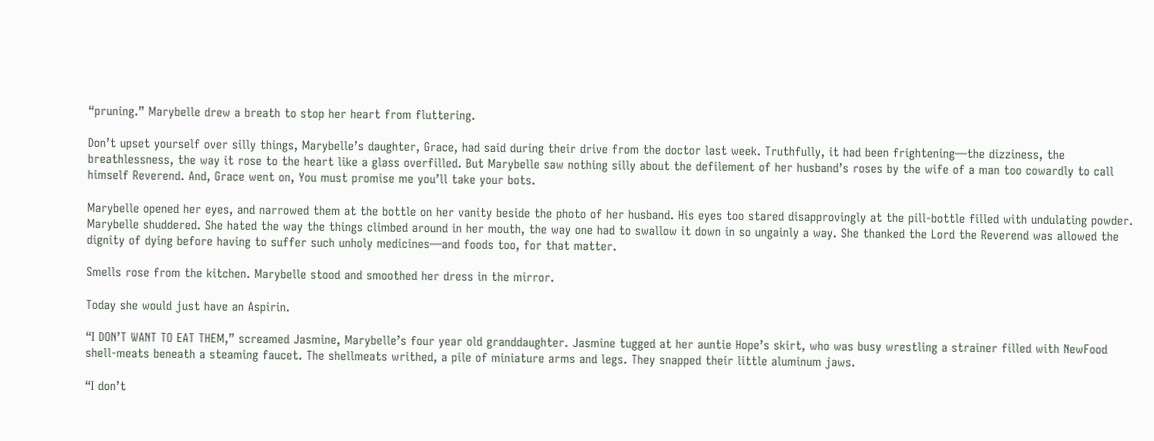“pruning.” Marybelle drew a breath to stop her heart from fluttering.

Don’t upset yourself over silly things, Marybelle’s daughter, Grace, had said during their drive from the doctor last week. Truthfully, it had been frightening—the dizziness, the breathlessness, the way it rose to the heart like a glass overfilled. But Marybelle saw nothing silly about the defilement of her husband’s roses by the wife of a man too cowardly to call himself Reverend. And, Grace went on, You must promise me you’ll take your bots.

Marybelle opened her eyes, and narrowed them at the bottle on her vanity beside the photo of her husband. His eyes too stared disapprovingly at the pill-bottle filled with undulating powder. Marybelle shuddered. She hated the way the things climbed around in her mouth, the way one had to swallow it down in so ungainly a way. She thanked the Lord the Reverend was allowed the dignity of dying before having to suffer such unholy medicines—and foods too, for that matter.

Smells rose from the kitchen. Marybelle stood and smoothed her dress in the mirror.

Today she would just have an Aspirin.

“I DON’T WANT TO EAT THEM,” screamed Jasmine, Marybelle’s four year old granddaughter. Jasmine tugged at her auntie Hope’s skirt, who was busy wrestling a strainer filled with NewFood shell-meats beneath a steaming faucet. The shellmeats writhed, a pile of miniature arms and legs. They snapped their little aluminum jaws.

“I don’t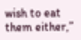wish to eat them either,”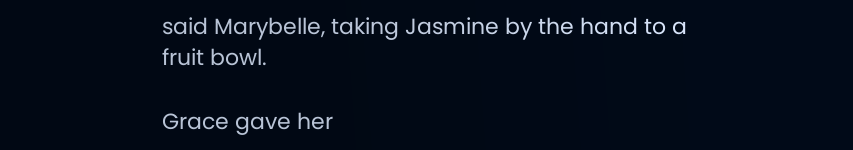said Marybelle, taking Jasmine by the hand to a fruit bowl.

Grace gave her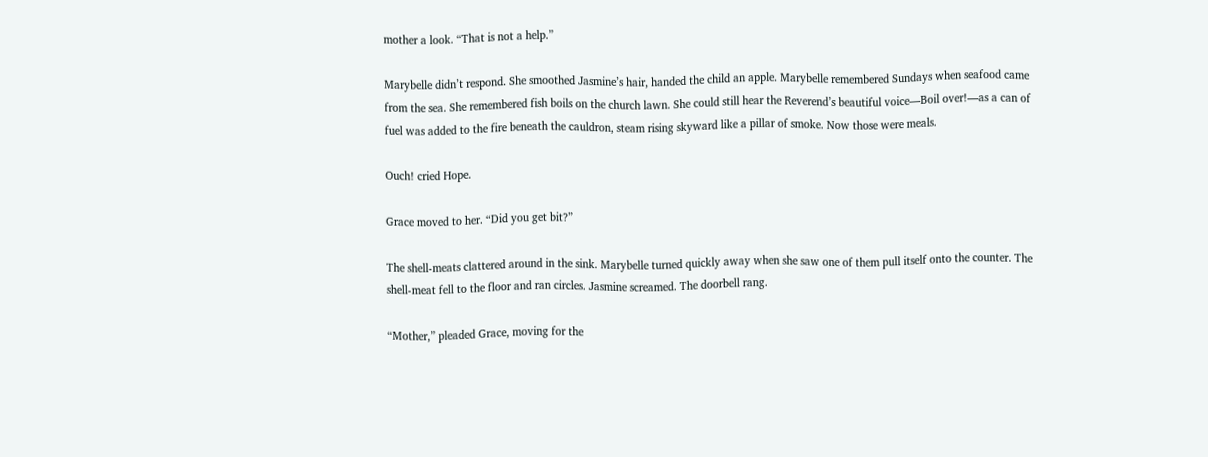mother a look. “That is not a help.”

Marybelle didn’t respond. She smoothed Jasmine’s hair, handed the child an apple. Marybelle remembered Sundays when seafood came from the sea. She remembered fish boils on the church lawn. She could still hear the Reverend’s beautiful voice—Boil over!—as a can of fuel was added to the fire beneath the cauldron, steam rising skyward like a pillar of smoke. Now those were meals.

Ouch! cried Hope.

Grace moved to her. “Did you get bit?”

The shell-meats clattered around in the sink. Marybelle turned quickly away when she saw one of them pull itself onto the counter. The shell-meat fell to the floor and ran circles. Jasmine screamed. The doorbell rang.

“Mother,” pleaded Grace, moving for the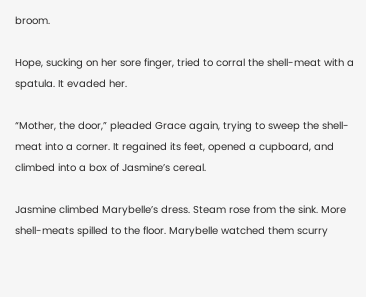broom.

Hope, sucking on her sore finger, tried to corral the shell-meat with a spatula. It evaded her.

“Mother, the door,” pleaded Grace again, trying to sweep the shell-meat into a corner. It regained its feet, opened a cupboard, and climbed into a box of Jasmine’s cereal.

Jasmine climbed Marybelle’s dress. Steam rose from the sink. More shell-meats spilled to the floor. Marybelle watched them scurry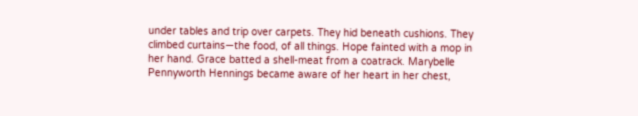under tables and trip over carpets. They hid beneath cushions. They climbed curtains—the food, of all things. Hope fainted with a mop in her hand. Grace batted a shell-meat from a coatrack. Marybelle Pennyworth Hennings became aware of her heart in her chest,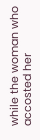while the woman who accosted her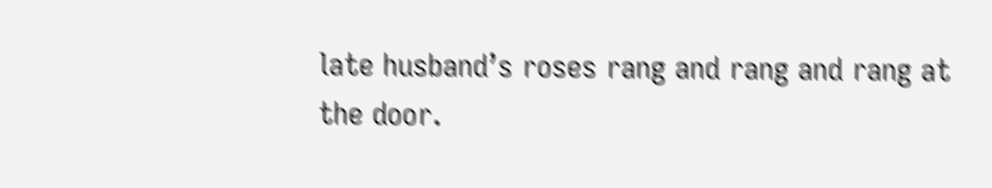late husband’s roses rang and rang and rang at the door.